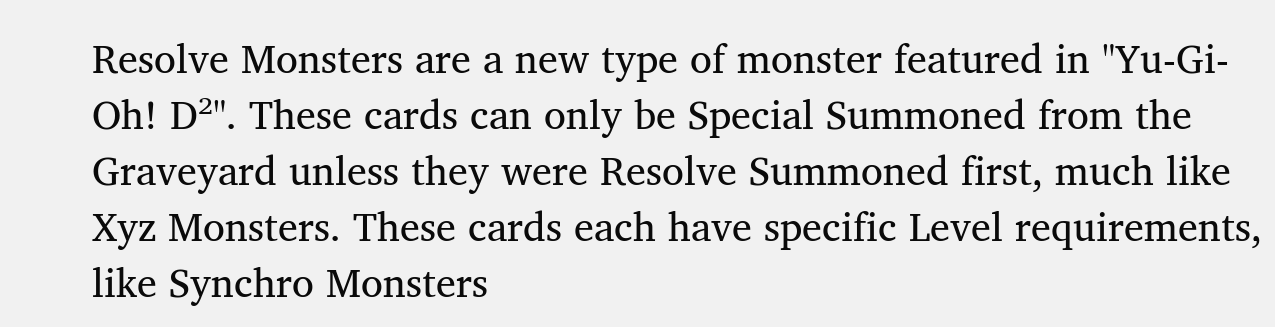Resolve Monsters are a new type of monster featured in "Yu-Gi-Oh! D²". These cards can only be Special Summoned from the Graveyard unless they were Resolve Summoned first, much like Xyz Monsters. These cards each have specific Level requirements, like Synchro Monsters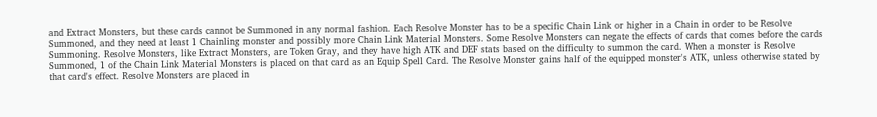and Extract Monsters, but these cards cannot be Summoned in any normal fashion. Each Resolve Monster has to be a specific Chain Link or higher in a Chain in order to be Resolve Summoned, and they need at least 1 Chainling monster and possibly more Chain Link Material Monsters. Some Resolve Monsters can negate the effects of cards that comes before the cards Summoning. Resolve Monsters, like Extract Monsters, are Token Gray, and they have high ATK and DEF stats based on the difficulty to summon the card. When a monster is Resolve Summoned, 1 of the Chain Link Material Monsters is placed on that card as an Equip Spell Card. The Resolve Monster gains half of the equipped monster's ATK, unless otherwise stated by that card's effect. Resolve Monsters are placed in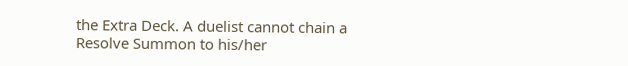the Extra Deck. A duelist cannot chain a Resolve Summon to his/her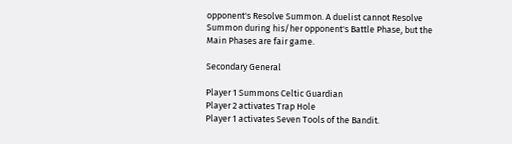opponent's Resolve Summon. A duelist cannot Resolve Summon during his/her opponent's Battle Phase, but the Main Phases are fair game.

Secondary General

Player 1 Summons Celtic Guardian
Player 2 activates Trap Hole
Player 1 activates Seven Tools of the Bandit.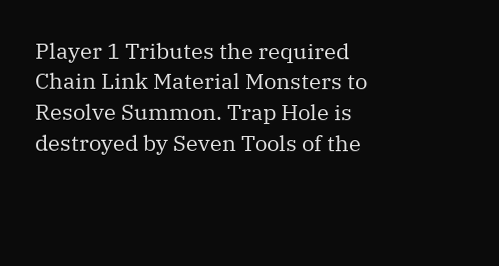Player 1 Tributes the required Chain Link Material Monsters to Resolve Summon. Trap Hole is destroyed by Seven Tools of the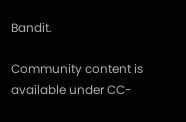Bandit.

Community content is available under CC-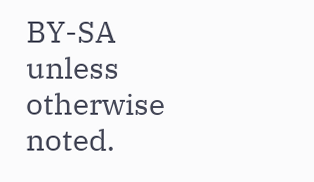BY-SA unless otherwise noted.